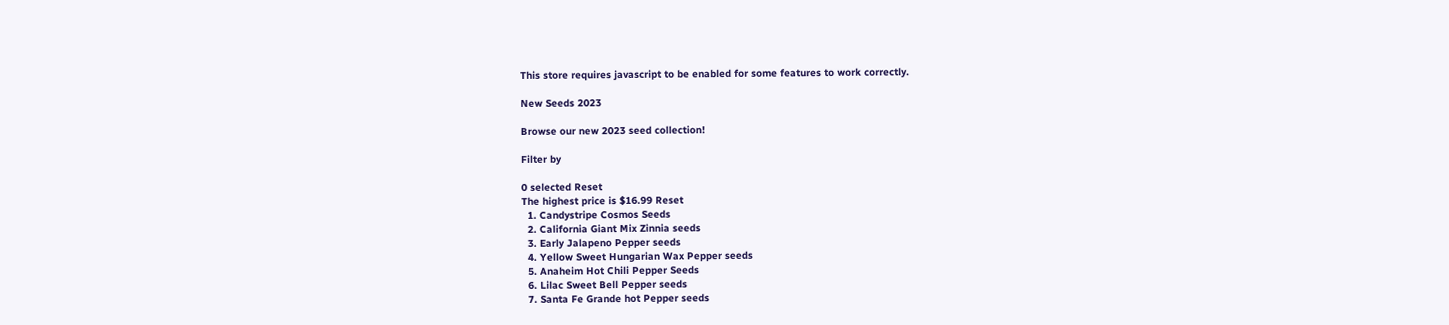This store requires javascript to be enabled for some features to work correctly.

New Seeds 2023

Browse our new 2023 seed collection!

Filter by

0 selected Reset
The highest price is $16.99 Reset
  1. Candystripe Cosmos Seeds
  2. California Giant Mix Zinnia seeds
  3. Early Jalapeno Pepper seeds
  4. Yellow Sweet Hungarian Wax Pepper seeds
  5. Anaheim Hot Chili Pepper Seeds
  6. Lilac Sweet Bell Pepper seeds
  7. Santa Fe Grande hot Pepper seeds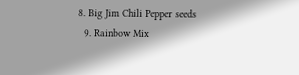8. Big Jim Chili Pepper seeds
  9. Rainbow Mix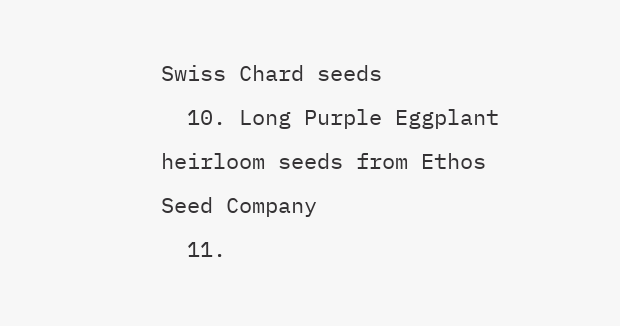Swiss Chard seeds
  10. Long Purple Eggplant heirloom seeds from Ethos Seed Company
  11.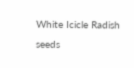White Icicle Radish seeds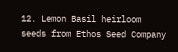12. Lemon Basil heirloom seeds from Ethos Seed Company